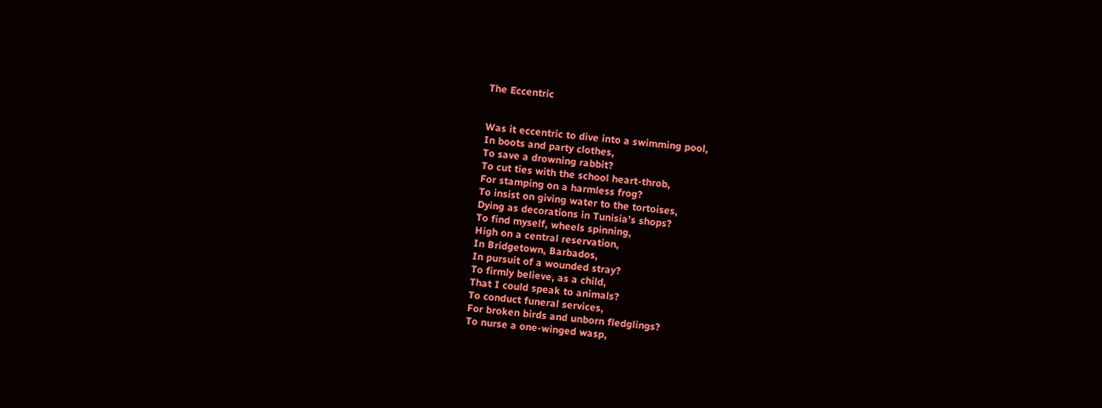The Eccentric


Was it eccentric to dive into a swimming pool,
In boots and party clothes,
To save a drowning rabbit?
To cut ties with the school heart-throb,
For stamping on a harmless frog?
To insist on giving water to the tortoises,
Dying as decorations in Tunisia’s shops?
To find myself, wheels spinning,
High on a central reservation,
In Bridgetown, Barbados,
In pursuit of a wounded stray?
To firmly believe, as a child,
That I could speak to animals?
To conduct funeral services,
For broken birds and unborn fledglings?
To nurse a one-winged wasp,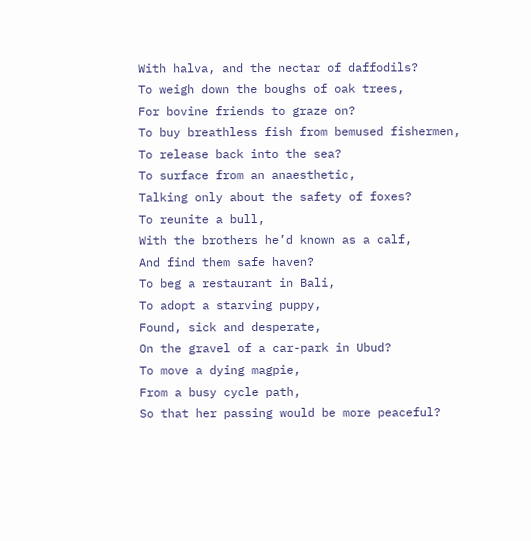With halva, and the nectar of daffodils?
To weigh down the boughs of oak trees,
For bovine friends to graze on?
To buy breathless fish from bemused fishermen,
To release back into the sea?
To surface from an anaesthetic,
Talking only about the safety of foxes?
To reunite a bull,
With the brothers he’d known as a calf,
And find them safe haven?
To beg a restaurant in Bali,
To adopt a starving puppy,
Found, sick and desperate,
On the gravel of a car-park in Ubud?
To move a dying magpie,
From a busy cycle path,
So that her passing would be more peaceful?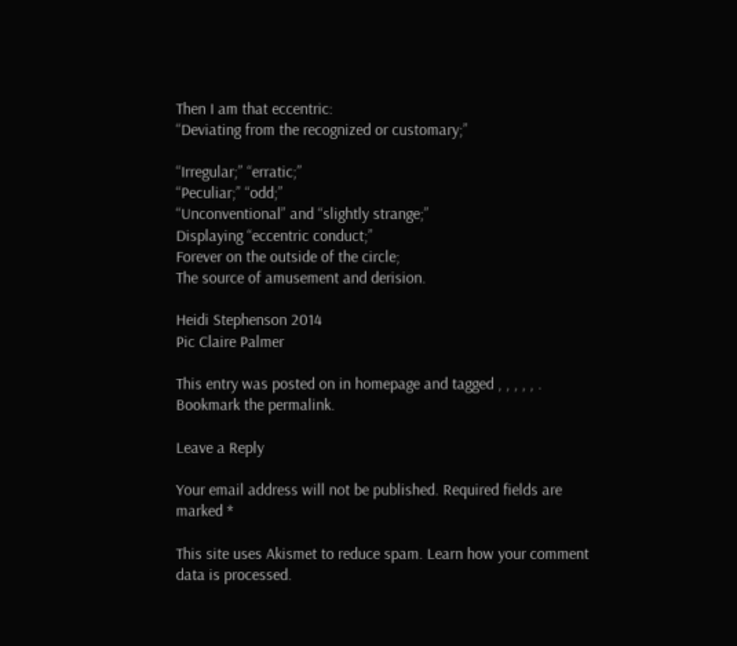Then I am that eccentric:
“Deviating from the recognized or customary;”

“Irregular;” “erratic;”
“Peculiar;” “odd;”
“Unconventional” and “slightly strange;”
Displaying “eccentric conduct;”
Forever on the outside of the circle;
The source of amusement and derision.

Heidi Stephenson 2014
Pic Claire Palmer

This entry was posted on in homepage and tagged , , , , , . Bookmark the permalink.

Leave a Reply

Your email address will not be published. Required fields are marked *

This site uses Akismet to reduce spam. Learn how your comment data is processed.